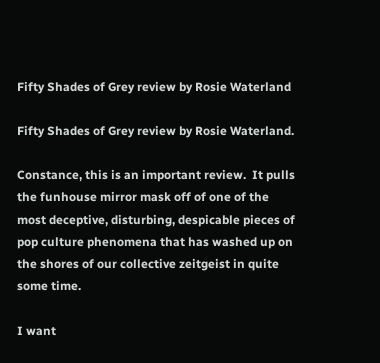Fifty Shades of Grey review by Rosie Waterland

Fifty Shades of Grey review by Rosie Waterland.

Constance, this is an important review.  It pulls the funhouse mirror mask off of one of the most deceptive, disturbing, despicable pieces of pop culture phenomena that has washed up on the shores of our collective zeitgeist in quite some time.

I want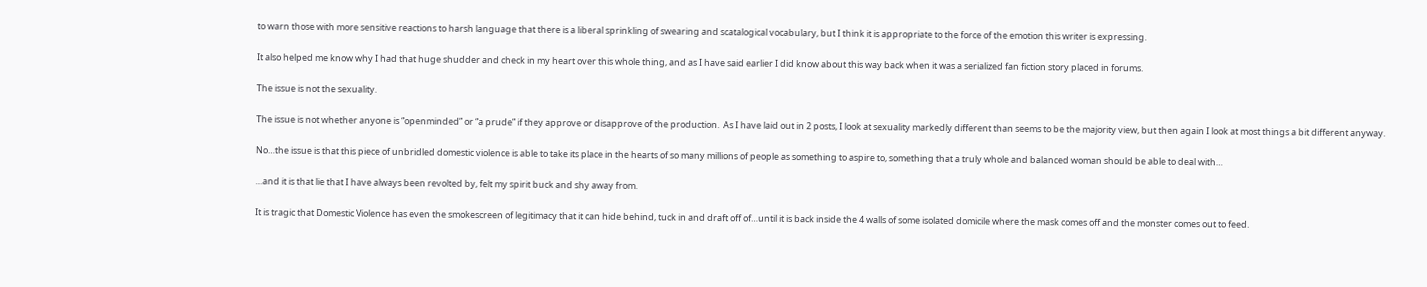to warn those with more sensitive reactions to harsh language that there is a liberal sprinkling of swearing and scatalogical vocabulary, but I think it is appropriate to the force of the emotion this writer is expressing.

It also helped me know why I had that huge shudder and check in my heart over this whole thing, and as I have said earlier I did know about this way back when it was a serialized fan fiction story placed in forums.

The issue is not the sexuality.

The issue is not whether anyone is “openminded” or “a prude” if they approve or disapprove of the production.  As I have laid out in 2 posts, I look at sexuality markedly different than seems to be the majority view, but then again I look at most things a bit different anyway.

No…the issue is that this piece of unbridled domestic violence is able to take its place in the hearts of so many millions of people as something to aspire to, something that a truly whole and balanced woman should be able to deal with…

…and it is that lie that I have always been revolted by, felt my spirit buck and shy away from.

It is tragic that Domestic Violence has even the smokescreen of legitimacy that it can hide behind, tuck in and draft off of…until it is back inside the 4 walls of some isolated domicile where the mask comes off and the monster comes out to feed.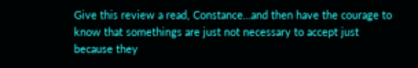Give this review a read, Constance…and then have the courage to know that somethings are just not necessary to accept just because they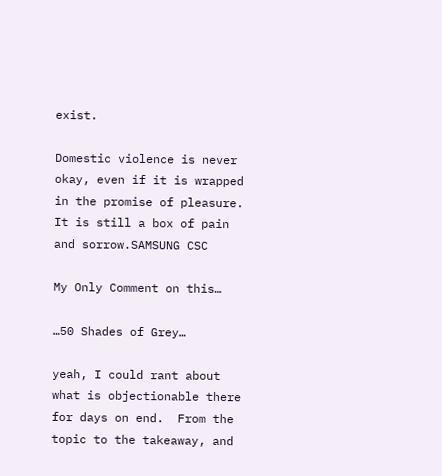exist.

Domestic violence is never okay, even if it is wrapped in the promise of pleasure.  It is still a box of pain and sorrow.SAMSUNG CSC

My Only Comment on this…

…50 Shades of Grey…

yeah, I could rant about what is objectionable there for days on end.  From the topic to the takeaway, and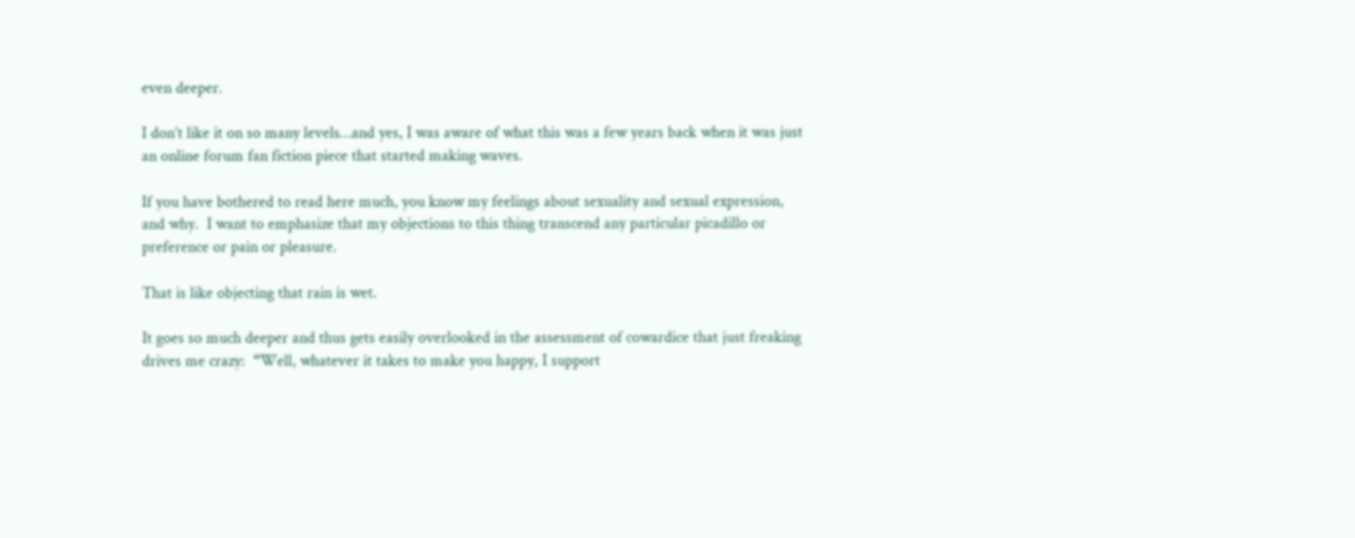even deeper.

I don’t like it on so many levels…and yes, I was aware of what this was a few years back when it was just an online forum fan fiction piece that started making waves.

If you have bothered to read here much, you know my feelings about sexuality and sexual expression, and why.  I want to emphasize that my objections to this thing transcend any particular picadillo or preference or pain or pleasure.

That is like objecting that rain is wet.

It goes so much deeper and thus gets easily overlooked in the assessment of cowardice that just freaking drives me crazy:  “Well, whatever it takes to make you happy, I support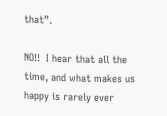that”.

NO!!  I hear that all the time, and what makes us happy is rarely ever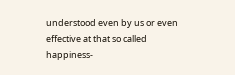understood even by us or even effective at that so called happiness-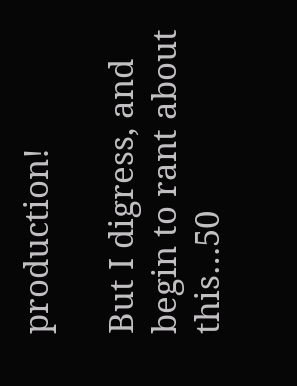production!

But I digress, and begin to rant about this…50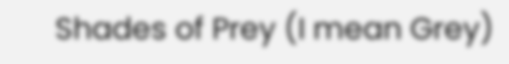Shades of Prey (I mean Grey)